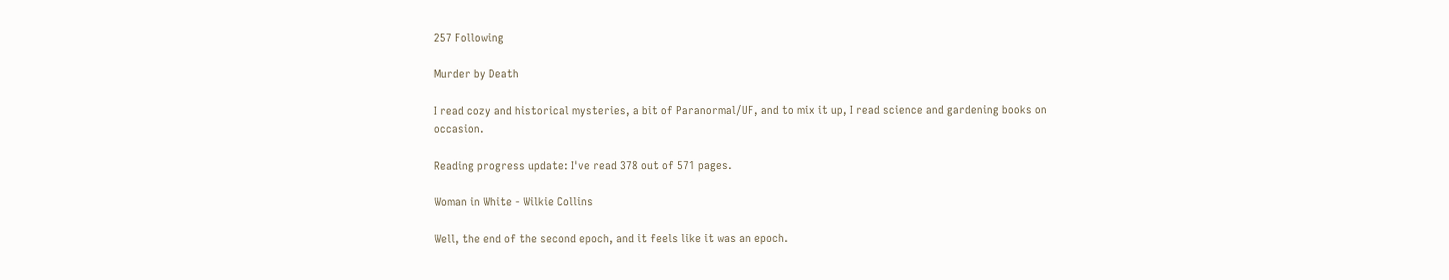257 Following

Murder by Death

I read cozy and historical mysteries, a bit of Paranormal/UF, and to mix it up, I read science and gardening books on occasion.

Reading progress update: I've read 378 out of 571 pages.

Woman in White - Wilkie Collins

Well, the end of the second epoch, and it feels like it was an epoch.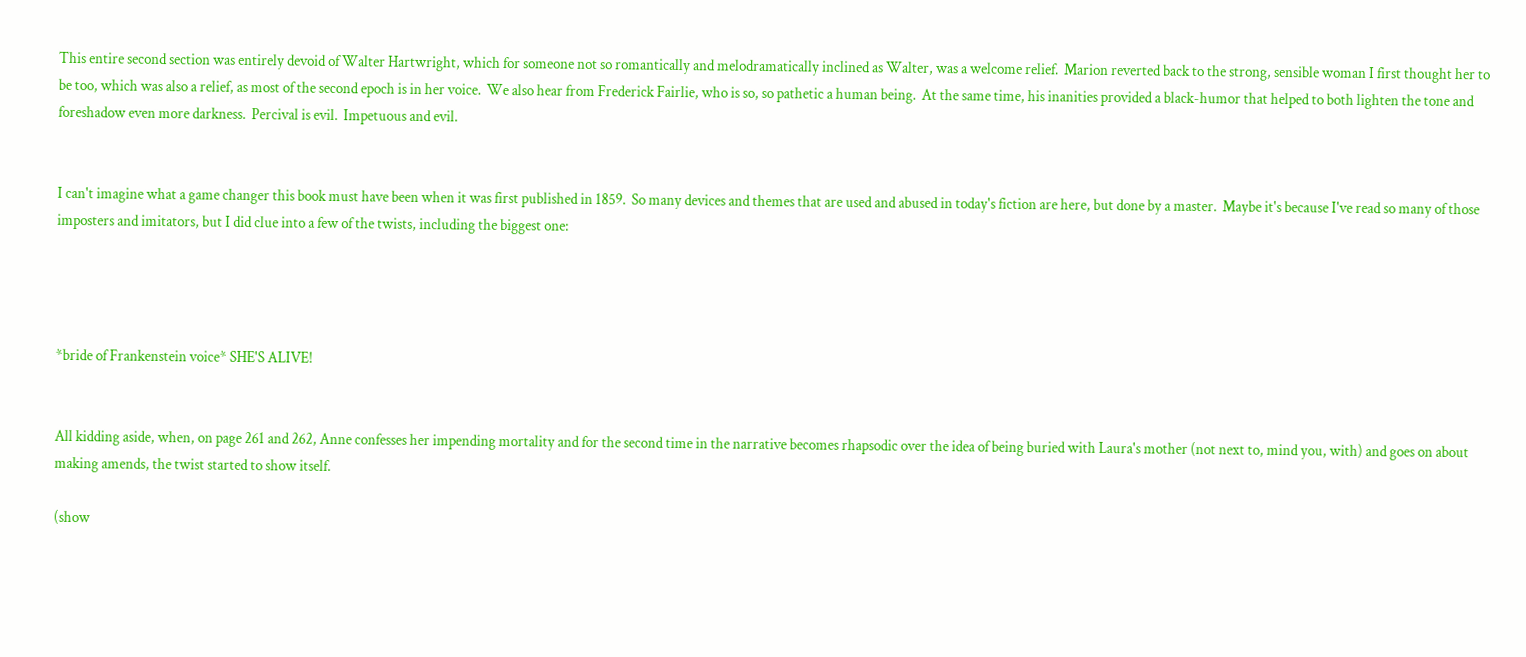This entire second section was entirely devoid of Walter Hartwright, which for someone not so romantically and melodramatically inclined as Walter, was a welcome relief.  Marion reverted back to the strong, sensible woman I first thought her to be too, which was also a relief, as most of the second epoch is in her voice.  We also hear from Frederick Fairlie, who is so, so pathetic a human being.  At the same time, his inanities provided a black-humor that helped to both lighten the tone and foreshadow even more darkness.  Percival is evil.  Impetuous and evil.


I can't imagine what a game changer this book must have been when it was first published in 1859.  So many devices and themes that are used and abused in today's fiction are here, but done by a master.  Maybe it's because I've read so many of those imposters and imitators, but I did clue into a few of the twists, including the biggest one:




*bride of Frankenstein voice* SHE'S ALIVE!


All kidding aside, when, on page 261 and 262, Anne confesses her impending mortality and for the second time in the narrative becomes rhapsodic over the idea of being buried with Laura's mother (not next to, mind you, with) and goes on about making amends, the twist started to show itself.

(show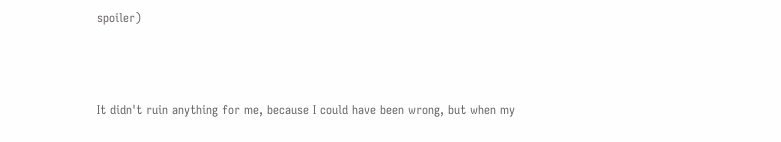spoiler)



It didn't ruin anything for me, because I could have been wrong, but when my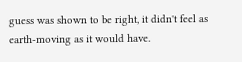guess was shown to be right, it didn't feel as earth-moving as it would have.